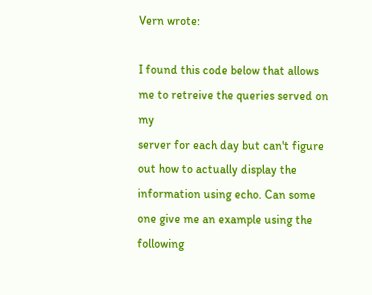Vern wrote:

I found this code below that allows me to retreive the queries served on my
server for each day but can't figure out how to actually display the
information using echo. Can some one give me an example using the following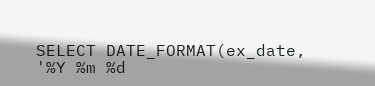SELECT DATE_FORMAT(ex_date, '%Y %m %d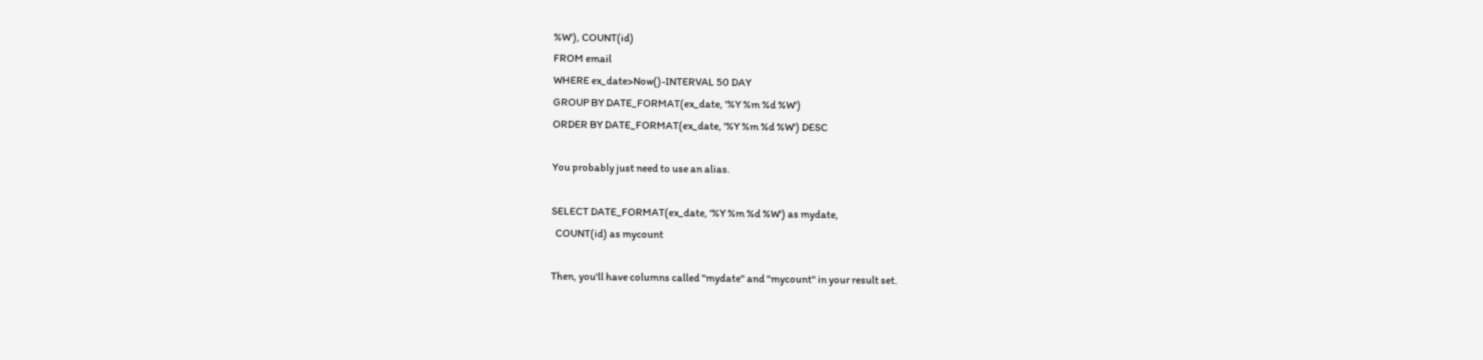%W'), COUNT(id)
FROM email
WHERE ex_date>Now()-INTERVAL 50 DAY
GROUP BY DATE_FORMAT(ex_date, '%Y %m %d %W')
ORDER BY DATE_FORMAT(ex_date, '%Y %m %d %W') DESC

You probably just need to use an alias.

SELECT DATE_FORMAT(ex_date, '%Y %m %d %W') as mydate,
  COUNT(id) as mycount

Then, you'll have columns called "mydate" and "mycount" in your result set.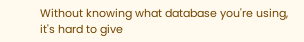Without knowing what database you're using, it's hard to give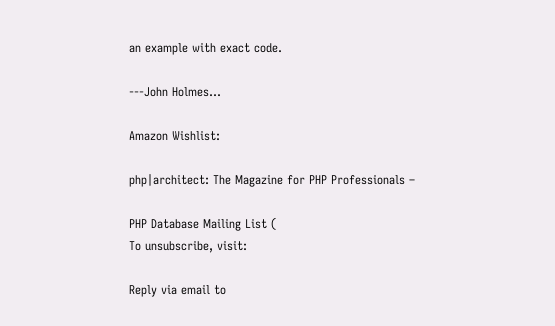an example with exact code.

---John Holmes...

Amazon Wishlist:

php|architect: The Magazine for PHP Professionals –

PHP Database Mailing List (
To unsubscribe, visit:

Reply via email to